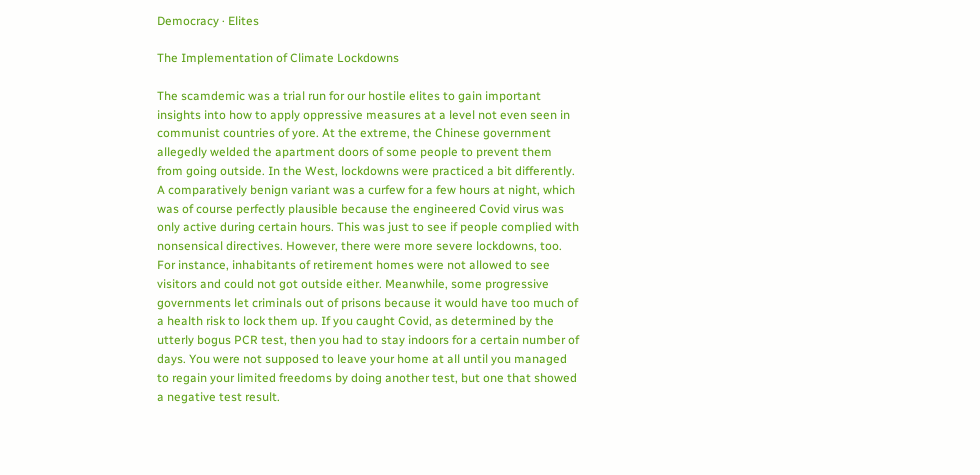Democracy · Elites

The Implementation of Climate Lockdowns

The scamdemic was a trial run for our hostile elites to gain important insights into how to apply oppressive measures at a level not even seen in communist countries of yore. At the extreme, the Chinese government allegedly welded the apartment doors of some people to prevent them from going outside. In the West, lockdowns were practiced a bit differently. A comparatively benign variant was a curfew for a few hours at night, which was of course perfectly plausible because the engineered Covid virus was only active during certain hours. This was just to see if people complied with nonsensical directives. However, there were more severe lockdowns, too. For instance, inhabitants of retirement homes were not allowed to see visitors and could not got outside either. Meanwhile, some progressive governments let criminals out of prisons because it would have too much of a health risk to lock them up. If you caught Covid, as determined by the utterly bogus PCR test, then you had to stay indoors for a certain number of days. You were not supposed to leave your home at all until you managed to regain your limited freedoms by doing another test, but one that showed a negative test result.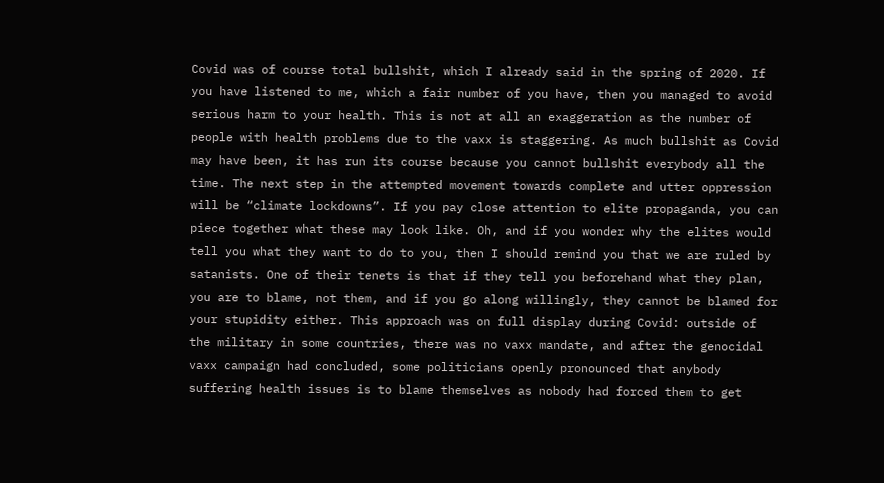Covid was of course total bullshit, which I already said in the spring of 2020. If you have listened to me, which a fair number of you have, then you managed to avoid serious harm to your health. This is not at all an exaggeration as the number of people with health problems due to the vaxx is staggering. As much bullshit as Covid may have been, it has run its course because you cannot bullshit everybody all the time. The next step in the attempted movement towards complete and utter oppression will be “climate lockdowns”. If you pay close attention to elite propaganda, you can piece together what these may look like. Oh, and if you wonder why the elites would tell you what they want to do to you, then I should remind you that we are ruled by satanists. One of their tenets is that if they tell you beforehand what they plan, you are to blame, not them, and if you go along willingly, they cannot be blamed for your stupidity either. This approach was on full display during Covid: outside of the military in some countries, there was no vaxx mandate, and after the genocidal vaxx campaign had concluded, some politicians openly pronounced that anybody suffering health issues is to blame themselves as nobody had forced them to get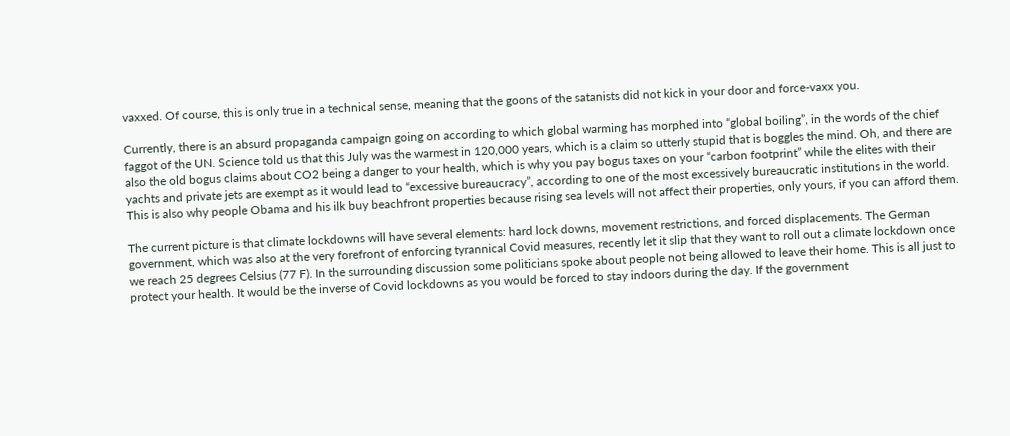vaxxed. Of course, this is only true in a technical sense, meaning that the goons of the satanists did not kick in your door and force-vaxx you.

Currently, there is an absurd propaganda campaign going on according to which global warming has morphed into “global boiling”, in the words of the chief faggot of the UN. Science told us that this July was the warmest in 120,000 years, which is a claim so utterly stupid that is boggles the mind. Oh, and there are also the old bogus claims about CO2 being a danger to your health, which is why you pay bogus taxes on your “carbon footprint” while the elites with their yachts and private jets are exempt as it would lead to “excessive bureaucracy”, according to one of the most excessively bureaucratic institutions in the world. This is also why people Obama and his ilk buy beachfront properties because rising sea levels will not affect their properties, only yours, if you can afford them.

The current picture is that climate lockdowns will have several elements: hard lock downs, movement restrictions, and forced displacements. The German government, which was also at the very forefront of enforcing tyrannical Covid measures, recently let it slip that they want to roll out a climate lockdown once we reach 25 degrees Celsius (77 F). In the surrounding discussion some politicians spoke about people not being allowed to leave their home. This is all just to protect your health. It would be the inverse of Covid lockdowns as you would be forced to stay indoors during the day. If the government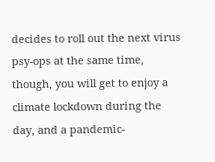decides to roll out the next virus psy-ops at the same time, though, you will get to enjoy a climate lockdown during the day, and a pandemic-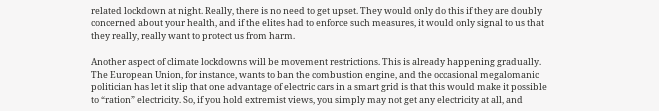related lockdown at night. Really, there is no need to get upset. They would only do this if they are doubly concerned about your health, and if the elites had to enforce such measures, it would only signal to us that they really, really want to protect us from harm.

Another aspect of climate lockdowns will be movement restrictions. This is already happening gradually. The European Union, for instance, wants to ban the combustion engine, and the occasional megalomanic politician has let it slip that one advantage of electric cars in a smart grid is that this would make it possible to “ration” electricity. So, if you hold extremist views, you simply may not get any electricity at all, and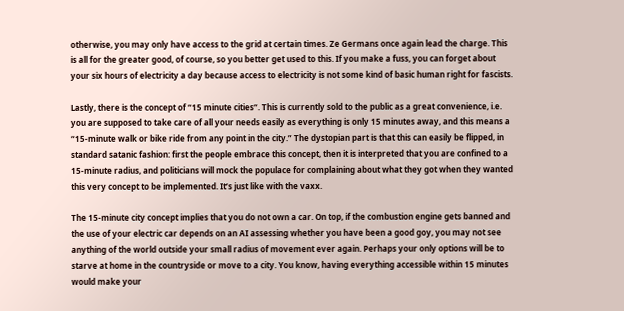otherwise, you may only have access to the grid at certain times. Ze Germans once again lead the charge. This is all for the greater good, of course, so you better get used to this. If you make a fuss, you can forget about your six hours of electricity a day because access to electricity is not some kind of basic human right for fascists.

Lastly, there is the concept of “15 minute cities“. This is currently sold to the public as a great convenience, i.e. you are supposed to take care of all your needs easily as everything is only 15 minutes away, and this means a “15-minute walk or bike ride from any point in the city.” The dystopian part is that this can easily be flipped, in standard satanic fashion: first the people embrace this concept, then it is interpreted that you are confined to a 15-minute radius, and politicians will mock the populace for complaining about what they got when they wanted this very concept to be implemented. It’s just like with the vaxx.

The 15-minute city concept implies that you do not own a car. On top, if the combustion engine gets banned and the use of your electric car depends on an AI assessing whether you have been a good goy, you may not see anything of the world outside your small radius of movement ever again. Perhaps your only options will be to starve at home in the countryside or move to a city. You know, having everything accessible within 15 minutes would make your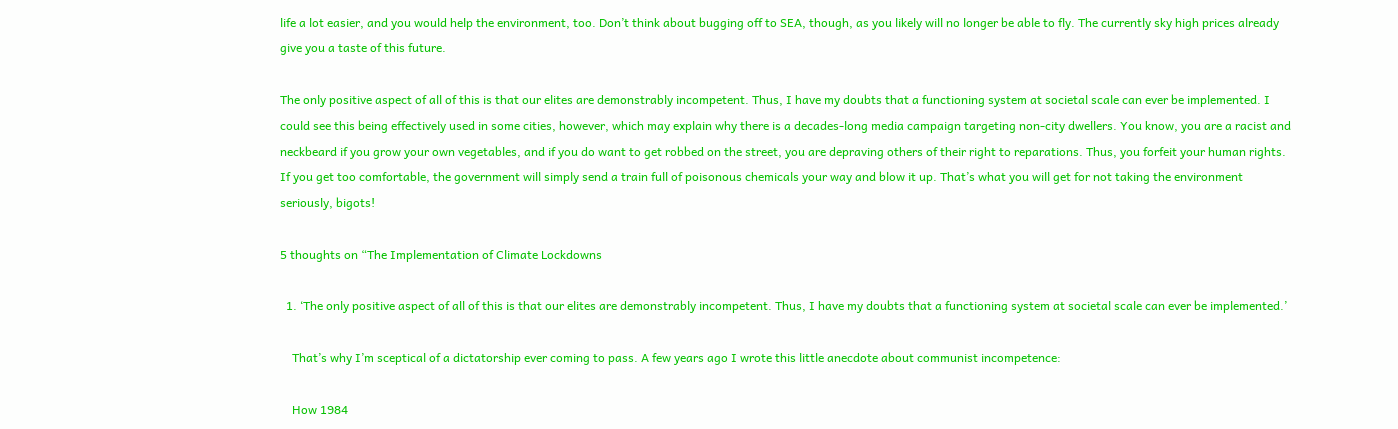life a lot easier, and you would help the environment, too. Don’t think about bugging off to SEA, though, as you likely will no longer be able to fly. The currently sky high prices already give you a taste of this future.

The only positive aspect of all of this is that our elites are demonstrably incompetent. Thus, I have my doubts that a functioning system at societal scale can ever be implemented. I could see this being effectively used in some cities, however, which may explain why there is a decades-long media campaign targeting non-city dwellers. You know, you are a racist and neckbeard if you grow your own vegetables, and if you do want to get robbed on the street, you are depraving others of their right to reparations. Thus, you forfeit your human rights. If you get too comfortable, the government will simply send a train full of poisonous chemicals your way and blow it up. That’s what you will get for not taking the environment seriously, bigots!

5 thoughts on “The Implementation of Climate Lockdowns

  1. ‘The only positive aspect of all of this is that our elites are demonstrably incompetent. Thus, I have my doubts that a functioning system at societal scale can ever be implemented.’

    That’s why I’m sceptical of a dictatorship ever coming to pass. A few years ago I wrote this little anecdote about communist incompetence:

    How 1984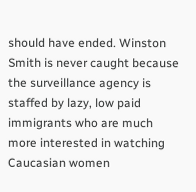should have ended. Winston Smith is never caught because the surveillance agency is staffed by lazy, low paid immigrants who are much more interested in watching Caucasian women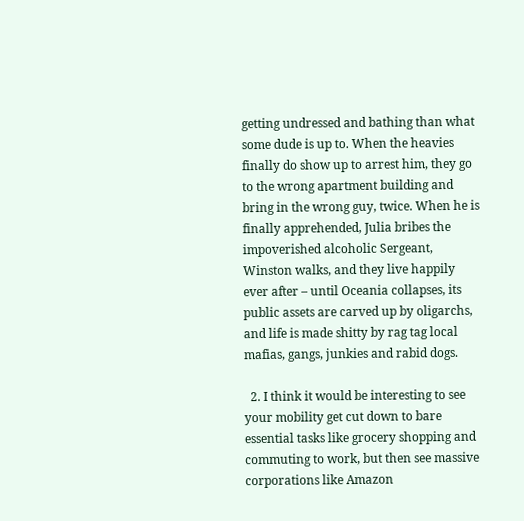getting undressed and bathing than what some dude is up to. When the heavies finally do show up to arrest him, they go to the wrong apartment building and bring in the wrong guy, twice. When he is finally apprehended, Julia bribes the impoverished alcoholic Sergeant, Winston walks, and they live happily ever after – until Oceania collapses, its public assets are carved up by oligarchs, and life is made shitty by rag tag local mafias, gangs, junkies and rabid dogs.

  2. I think it would be interesting to see your mobility get cut down to bare essential tasks like grocery shopping and commuting to work, but then see massive corporations like Amazon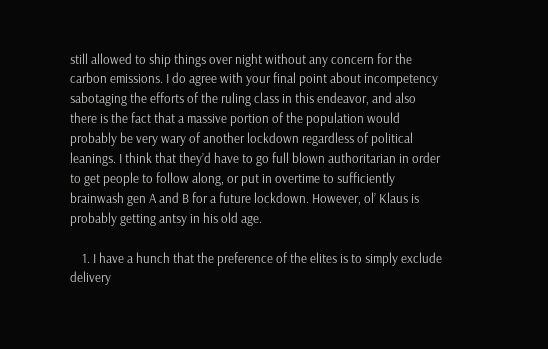still allowed to ship things over night without any concern for the carbon emissions. I do agree with your final point about incompetency sabotaging the efforts of the ruling class in this endeavor, and also there is the fact that a massive portion of the population would probably be very wary of another lockdown regardless of political leanings. I think that they’d have to go full blown authoritarian in order to get people to follow along, or put in overtime to sufficiently brainwash gen A and B for a future lockdown. However, ol’ Klaus is probably getting antsy in his old age.

    1. I have a hunch that the preference of the elites is to simply exclude delivery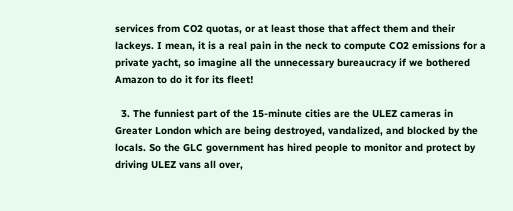services from CO2 quotas, or at least those that affect them and their lackeys. I mean, it is a real pain in the neck to compute CO2 emissions for a private yacht, so imagine all the unnecessary bureaucracy if we bothered Amazon to do it for its fleet!

  3. The funniest part of the 15-minute cities are the ULEZ cameras in Greater London which are being destroyed, vandalized, and blocked by the locals. So the GLC government has hired people to monitor and protect by driving ULEZ vans all over,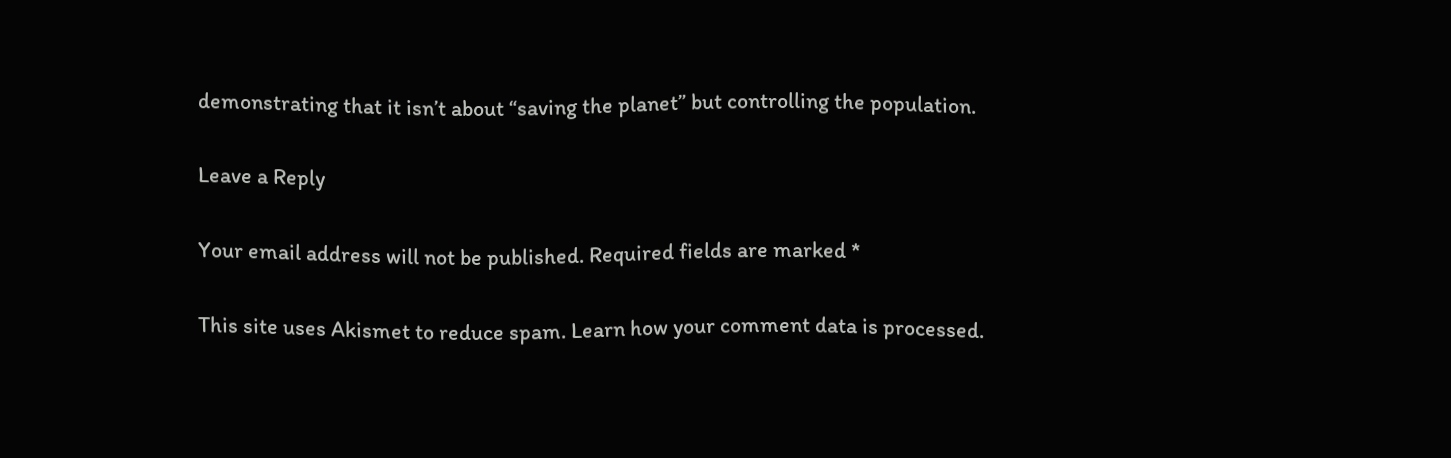demonstrating that it isn’t about “saving the planet” but controlling the population.

Leave a Reply

Your email address will not be published. Required fields are marked *

This site uses Akismet to reduce spam. Learn how your comment data is processed.